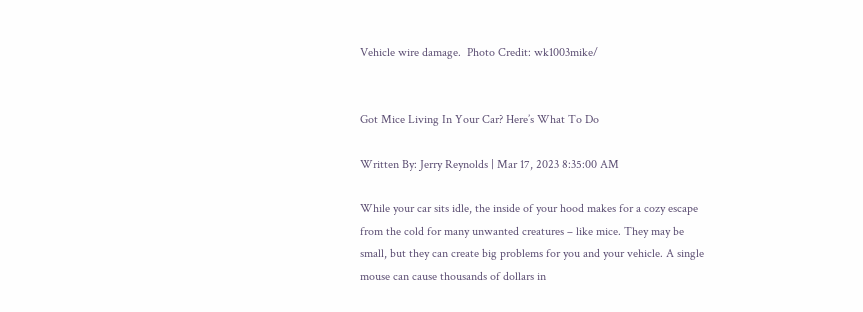Vehicle wire damage.  Photo Credit: wk1003mike/


Got Mice Living In Your Car? Here’s What To Do

Written By: Jerry Reynolds | Mar 17, 2023 8:35:00 AM

While your car sits idle, the inside of your hood makes for a cozy escape from the cold for many unwanted creatures – like mice. They may be small, but they can create big problems for you and your vehicle. A single mouse can cause thousands of dollars in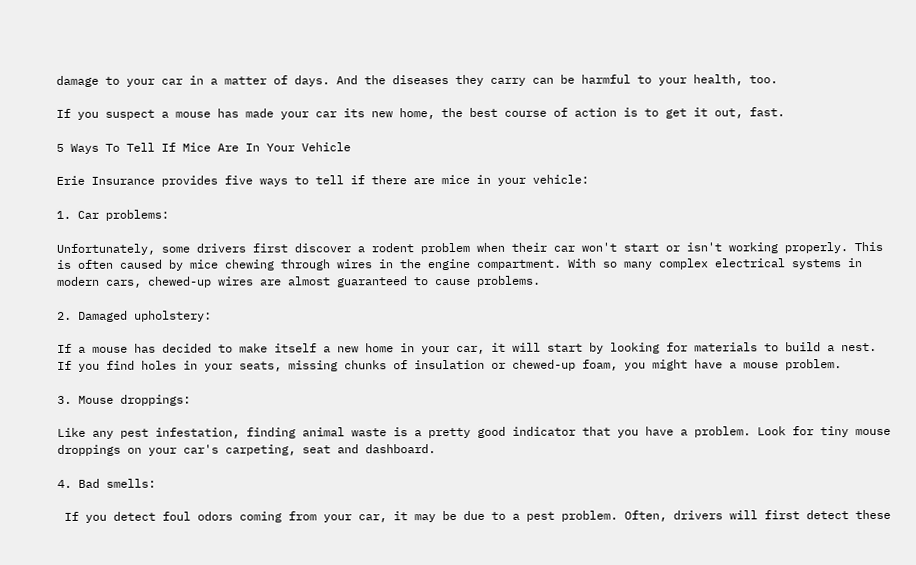damage to your car in a matter of days. And the diseases they carry can be harmful to your health, too.

If you suspect a mouse has made your car its new home, the best course of action is to get it out, fast.

5 Ways To Tell If Mice Are In Your Vehicle

Erie Insurance provides five ways to tell if there are mice in your vehicle:

1. Car problems:

Unfortunately, some drivers first discover a rodent problem when their car won't start or isn't working properly. This is often caused by mice chewing through wires in the engine compartment. With so many complex electrical systems in modern cars, chewed-up wires are almost guaranteed to cause problems.

2. Damaged upholstery:

If a mouse has decided to make itself a new home in your car, it will start by looking for materials to build a nest. If you find holes in your seats, missing chunks of insulation or chewed-up foam, you might have a mouse problem.

3. Mouse droppings:

Like any pest infestation, finding animal waste is a pretty good indicator that you have a problem. Look for tiny mouse droppings on your car's carpeting, seat and dashboard.

4. Bad smells:

 If you detect foul odors coming from your car, it may be due to a pest problem. Often, drivers will first detect these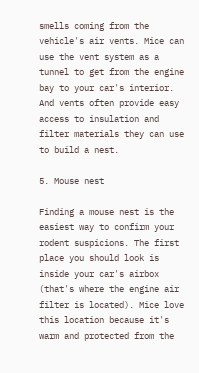smells coming from the vehicle's air vents. Mice can use the vent system as a tunnel to get from the engine bay to your car's interior. And vents often provide easy access to insulation and filter materials they can use to build a nest.

5. Mouse nest

Finding a mouse nest is the easiest way to confirm your rodent suspicions. The first place you should look is inside your car's airbox (that's where the engine air filter is located). Mice love this location because it's warm and protected from the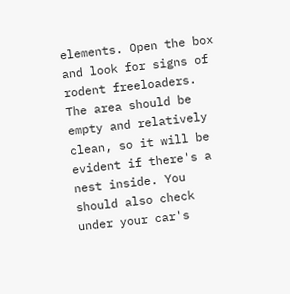elements. Open the box and look for signs of rodent freeloaders. The area should be empty and relatively clean, so it will be evident if there's a nest inside. You should also check under your car's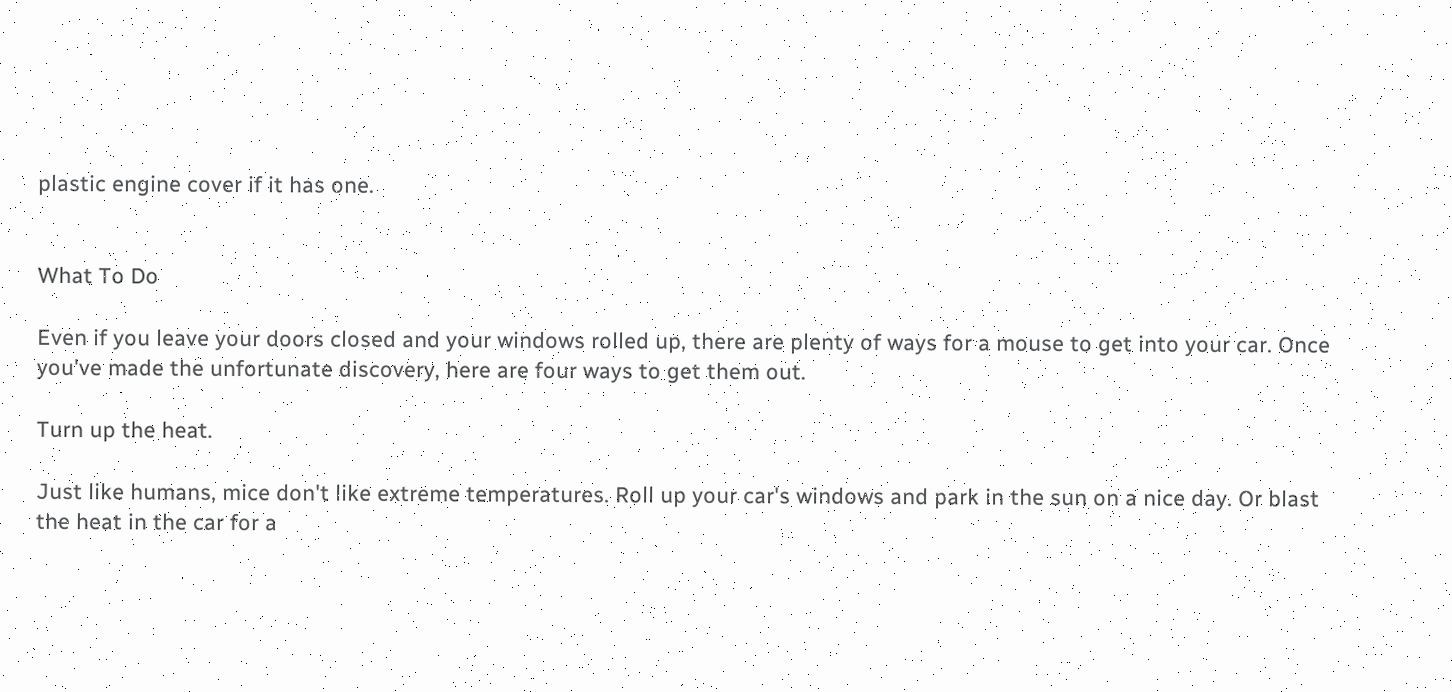plastic engine cover if it has one.


What To Do

Even if you leave your doors closed and your windows rolled up, there are plenty of ways for a mouse to get into your car. Once you've made the unfortunate discovery, here are four ways to get them out.

Turn up the heat.

Just like humans, mice don't like extreme temperatures. Roll up your car's windows and park in the sun on a nice day. Or blast the heat in the car for a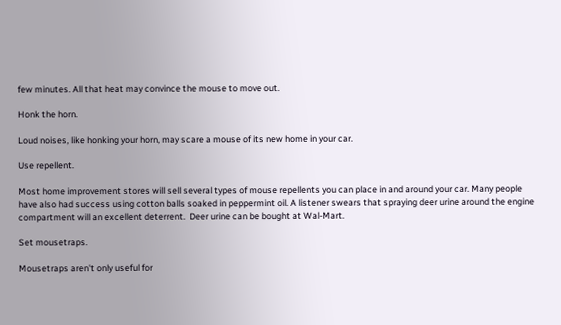few minutes. All that heat may convince the mouse to move out.

Honk the horn.

Loud noises, like honking your horn, may scare a mouse of its new home in your car.

Use repellent.

Most home improvement stores will sell several types of mouse repellents you can place in and around your car. Many people have also had success using cotton balls soaked in peppermint oil. A listener swears that spraying deer urine around the engine compartment will an excellent deterrent.  Deer urine can be bought at Wal-Mart.

Set mousetraps.

Mousetraps aren't only useful for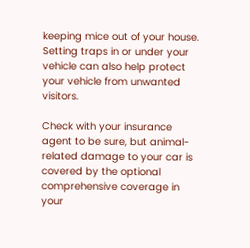keeping mice out of your house. Setting traps in or under your vehicle can also help protect your vehicle from unwanted visitors.

Check with your insurance agent to be sure, but animal-related damage to your car is covered by the optional comprehensive coverage in your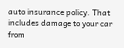auto insurance policy. That includes damage to your car from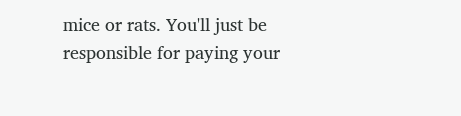mice or rats. You'll just be responsible for paying your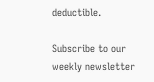deductible.

Subscribe to our weekly newsletter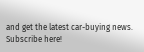and get the latest car-buying news. Subscribe here!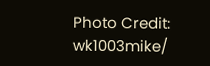Photo Credit: wk1003mike/